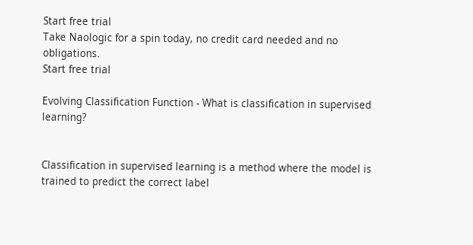Start free trial
Take Naologic for a spin today, no credit card needed and no obligations.
Start free trial

Evolving Classification Function - What is classification in supervised learning?


Classification in supervised learning is a method where the model is trained to predict the correct label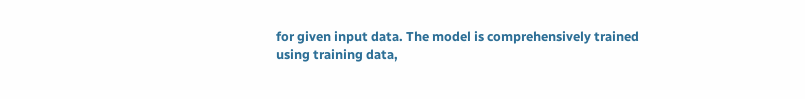for given input data. The model is comprehensively trained using training data,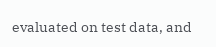evaluated on test data, and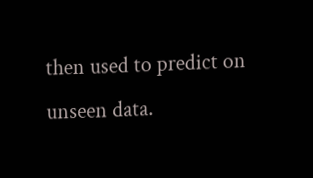then used to predict on unseen data.